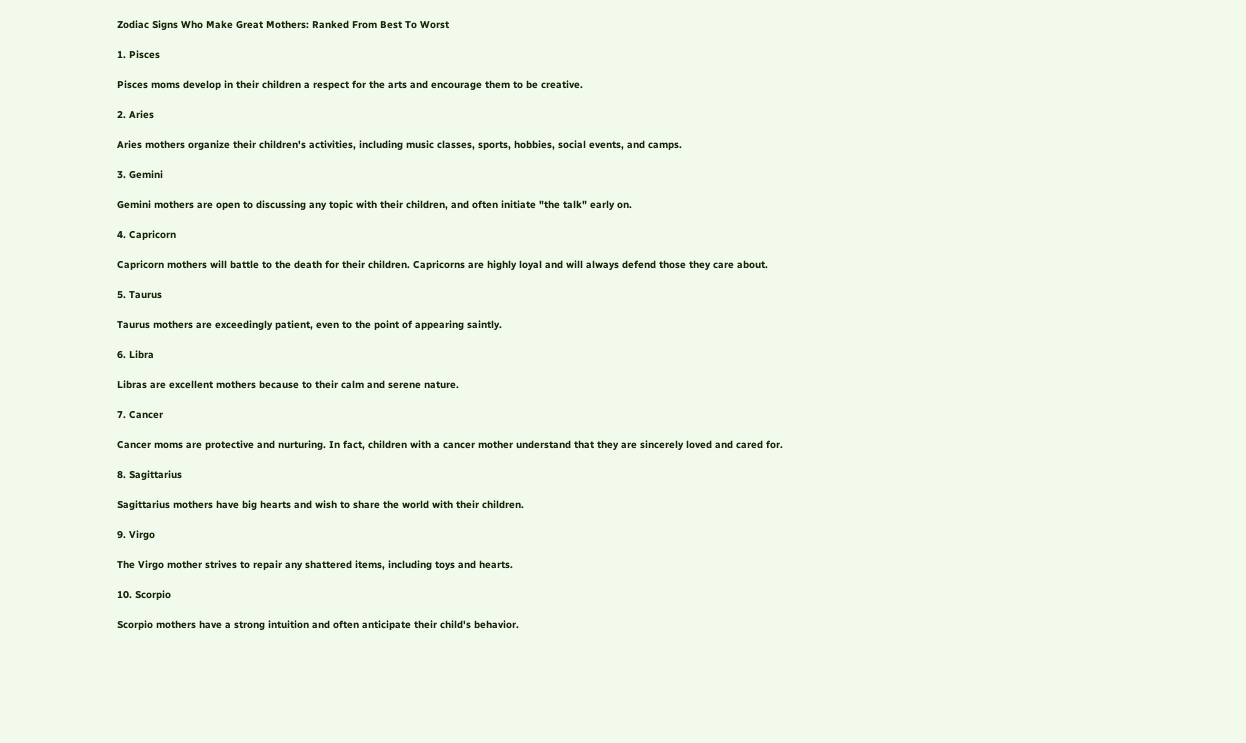Zodiac Signs Who Make Great Mothers: Ranked From Best To Worst

1. Pisces

Pisces moms develop in their children a respect for the arts and encourage them to be creative.

2. Aries

Aries mothers organize their children's activities, including music classes, sports, hobbies, social events, and camps.

3. Gemini

Gemini mothers are open to discussing any topic with their children, and often initiate "the talk" early on.

4. Capricorn

Capricorn mothers will battle to the death for their children. Capricorns are highly loyal and will always defend those they care about.

5. Taurus

Taurus mothers are exceedingly patient, even to the point of appearing saintly.

6. Libra

Libras are excellent mothers because to their calm and serene nature.

7. Cancer

Cancer moms are protective and nurturing. In fact, children with a cancer mother understand that they are sincerely loved and cared for.

8. Sagittarius

Sagittarius mothers have big hearts and wish to share the world with their children.

9. Virgo

The Virgo mother strives to repair any shattered items, including toys and hearts.

10. Scorpio

Scorpio mothers have a strong intuition and often anticipate their child's behavior.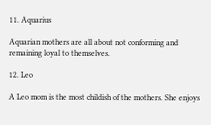11. Aquarius

Aquarian mothers are all about not conforming and remaining loyal to themselves.

12. Leo

A Leo mom is the most childish of the mothers. She enjoys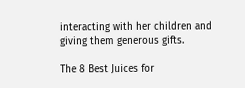interacting with her children and giving them generous gifts.

The 8 Best Juices for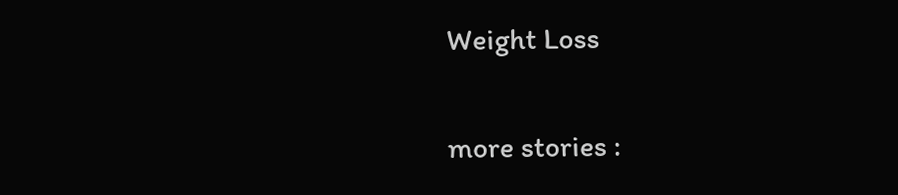Weight Loss

more stories :